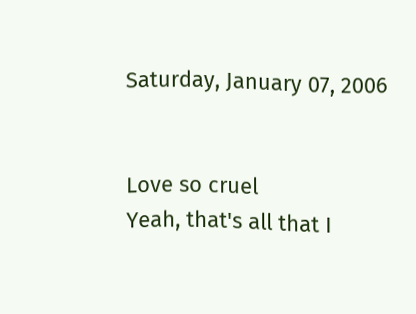Saturday, January 07, 2006


Love so cruel
Yeah, that's all that I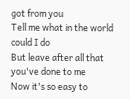got from you
Tell me what in the world could I do
But leave after all that you've done to me
Now it's so easy to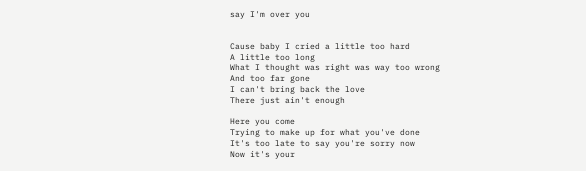say I'm over you


Cause baby I cried a little too hard
A little too long
What I thought was right was way too wrong
And too far gone
I can't bring back the love
There just ain't enough

Here you come
Trying to make up for what you've done
It's too late to say you're sorry now
Now it's your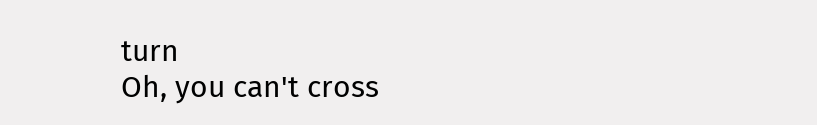turn
Oh, you can't cross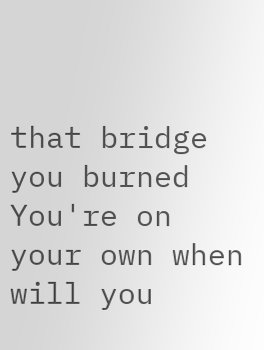that bridge you burned
You're on your own when will you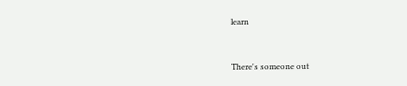learn


There's someone out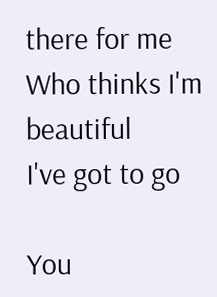there for me
Who thinks I'm beautiful
I've got to go

You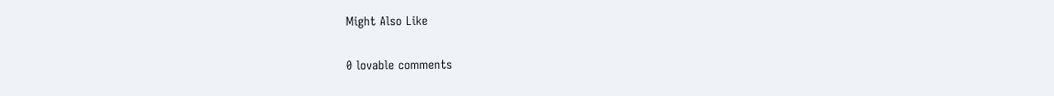Might Also Like

0 lovable comments